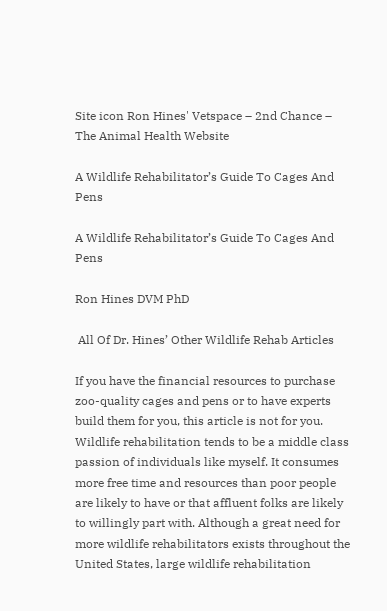Site icon Ron Hines' Vetspace – 2nd Chance – The Animal Health Website

A Wildlife Rehabilitator’s Guide To Cages And Pens

A Wildlife Rehabilitator’s Guide To Cages And Pens

Ron Hines DVM PhD

 All Of Dr. Hines’ Other Wildlife Rehab Articles

If you have the financial resources to purchase zoo-quality cages and pens or to have experts build them for you, this article is not for you. Wildlife rehabilitation tends to be a middle class passion of individuals like myself. It consumes more free time and resources than poor people are likely to have or that affluent folks are likely to willingly part with. Although a great need for more wildlife rehabilitators exists throughout the United States, large wildlife rehabilitation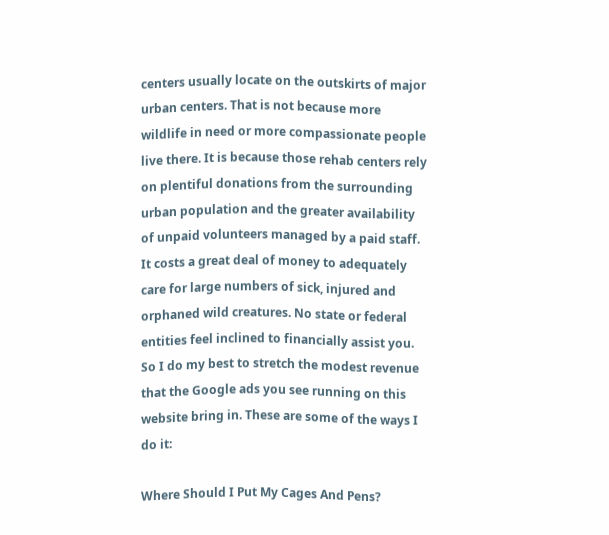centers usually locate on the outskirts of major urban centers. That is not because more wildlife in need or more compassionate people live there. It is because those rehab centers rely on plentiful donations from the surrounding urban population and the greater availability of unpaid volunteers managed by a paid staff. It costs a great deal of money to adequately care for large numbers of sick, injured and orphaned wild creatures. No state or federal entities feel inclined to financially assist you. So I do my best to stretch the modest revenue that the Google ads you see running on this website bring in. These are some of the ways I do it:

Where Should I Put My Cages And Pens?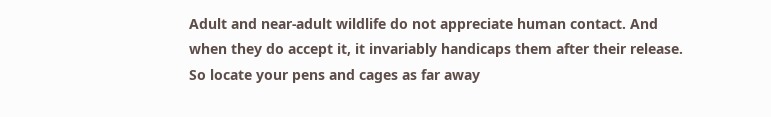Adult and near-adult wildlife do not appreciate human contact. And when they do accept it, it invariably handicaps them after their release. So locate your pens and cages as far away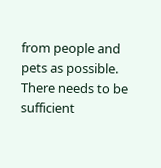from people and pets as possible. There needs to be sufficient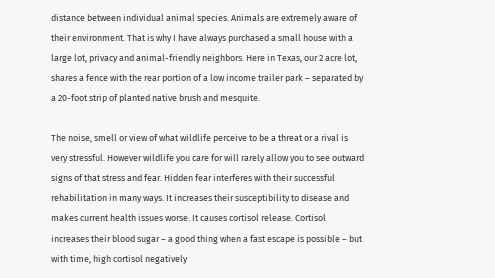distance between individual animal species. Animals are extremely aware of their environment. That is why I have always purchased a small house with a large lot, privacy and animal-friendly neighbors. Here in Texas, our 2 acre lot, shares a fence with the rear portion of a low income trailer park – separated by a 20-foot strip of planted native brush and mesquite.

The noise, smell or view of what wildlife perceive to be a threat or a rival is very stressful. However wildlife you care for will rarely allow you to see outward signs of that stress and fear. Hidden fear interferes with their successful rehabilitation in many ways. It increases their susceptibility to disease and makes current health issues worse. It causes cortisol release. Cortisol increases their blood sugar – a good thing when a fast escape is possible – but with time, high cortisol negatively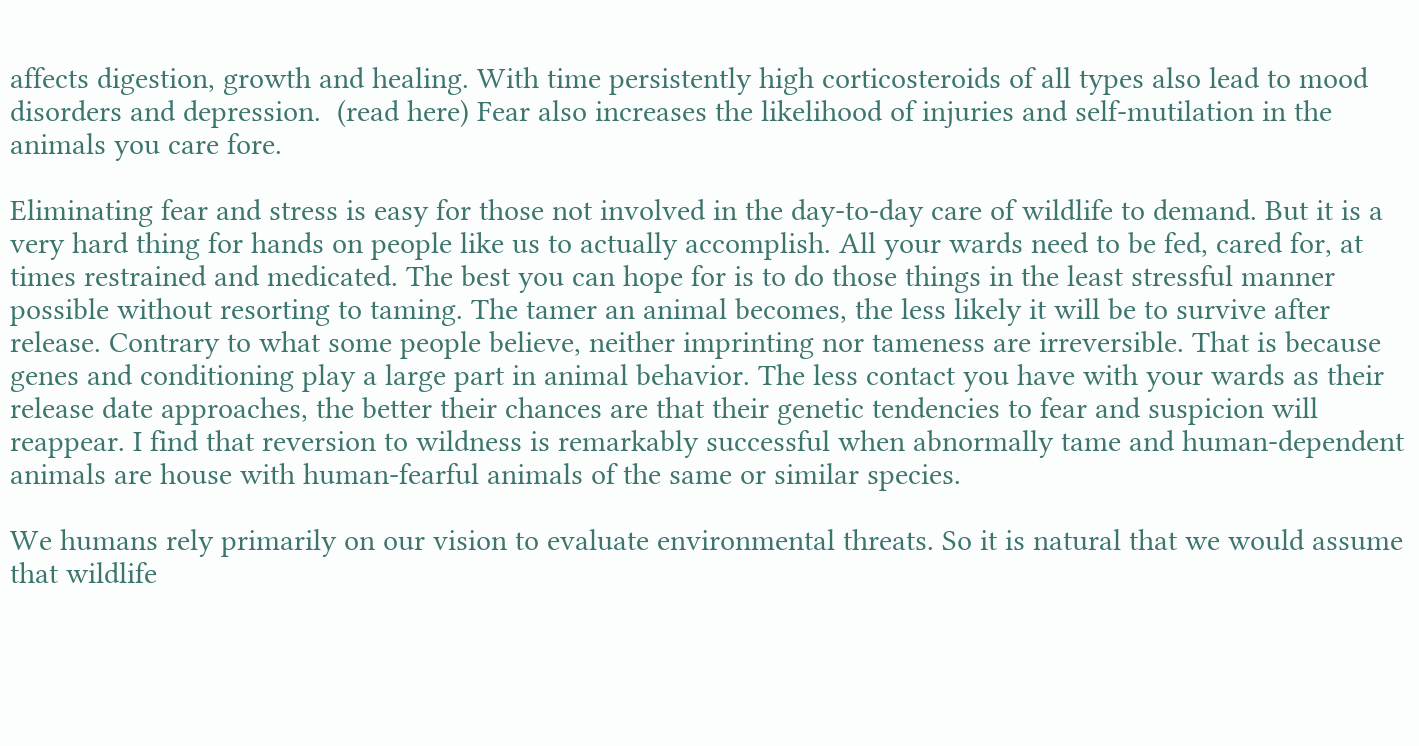affects digestion, growth and healing. With time persistently high corticosteroids of all types also lead to mood disorders and depression.  (read here) Fear also increases the likelihood of injuries and self-mutilation in the animals you care fore.

Eliminating fear and stress is easy for those not involved in the day-to-day care of wildlife to demand. But it is a very hard thing for hands on people like us to actually accomplish. All your wards need to be fed, cared for, at times restrained and medicated. The best you can hope for is to do those things in the least stressful manner possible without resorting to taming. The tamer an animal becomes, the less likely it will be to survive after release. Contrary to what some people believe, neither imprinting nor tameness are irreversible. That is because genes and conditioning play a large part in animal behavior. The less contact you have with your wards as their release date approaches, the better their chances are that their genetic tendencies to fear and suspicion will reappear. I find that reversion to wildness is remarkably successful when abnormally tame and human-dependent animals are house with human-fearful animals of the same or similar species.

We humans rely primarily on our vision to evaluate environmental threats. So it is natural that we would assume that wildlife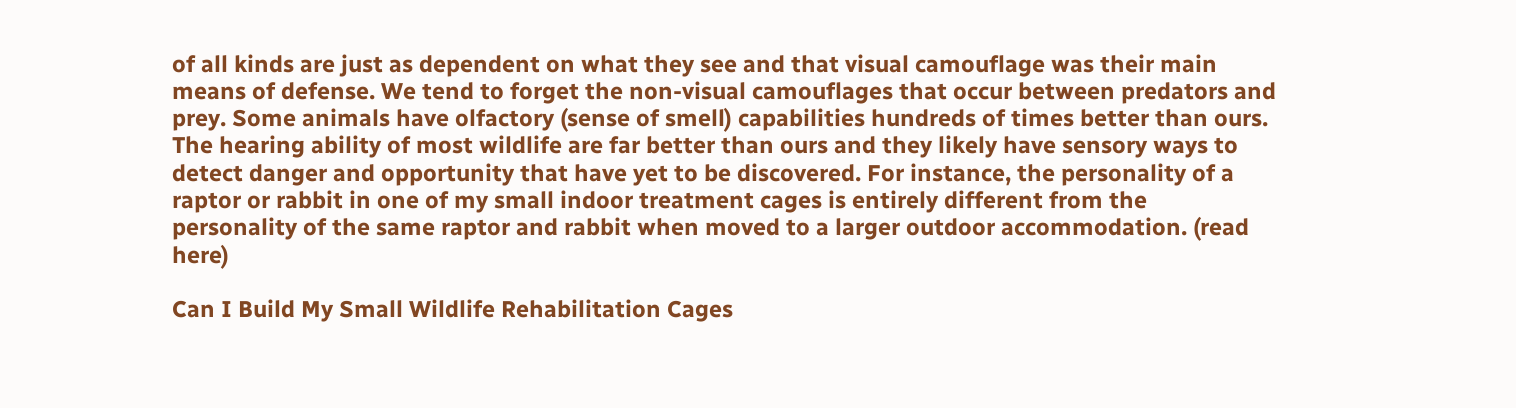of all kinds are just as dependent on what they see and that visual camouflage was their main means of defense. We tend to forget the non-visual camouflages that occur between predators and prey. Some animals have olfactory (sense of smell) capabilities hundreds of times better than ours. The hearing ability of most wildlife are far better than ours and they likely have sensory ways to detect danger and opportunity that have yet to be discovered. For instance, the personality of a raptor or rabbit in one of my small indoor treatment cages is entirely different from the personality of the same raptor and rabbit when moved to a larger outdoor accommodation. (read here)

Can I Build My Small Wildlife Rehabilitation Cages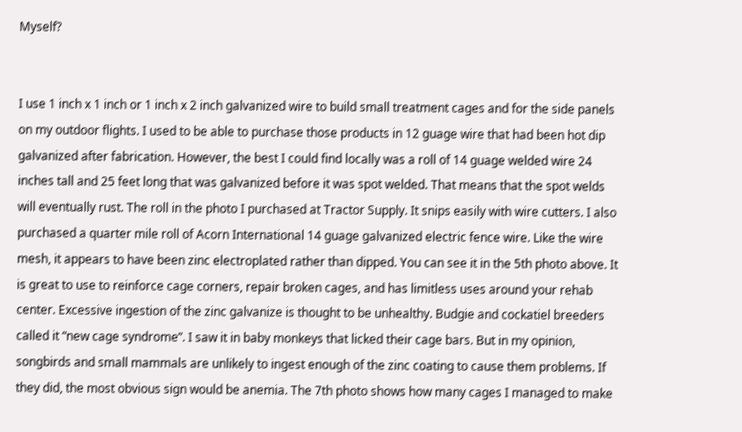Myself?


I use 1 inch x 1 inch or 1 inch x 2 inch galvanized wire to build small treatment cages and for the side panels on my outdoor flights. I used to be able to purchase those products in 12 guage wire that had been hot dip galvanized after fabrication. However, the best I could find locally was a roll of 14 guage welded wire 24 inches tall and 25 feet long that was galvanized before it was spot welded. That means that the spot welds will eventually rust. The roll in the photo I purchased at Tractor Supply. It snips easily with wire cutters. I also purchased a quarter mile roll of Acorn International 14 guage galvanized electric fence wire. Like the wire mesh, it appears to have been zinc electroplated rather than dipped. You can see it in the 5th photo above. It is great to use to reinforce cage corners, repair broken cages, and has limitless uses around your rehab center. Excessive ingestion of the zinc galvanize is thought to be unhealthy. Budgie and cockatiel breeders called it “new cage syndrome”. I saw it in baby monkeys that licked their cage bars. But in my opinion, songbirds and small mammals are unlikely to ingest enough of the zinc coating to cause them problems. If they did, the most obvious sign would be anemia. The 7th photo shows how many cages I managed to make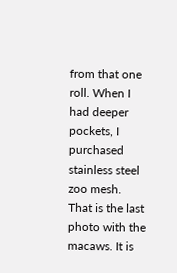from that one roll. When I had deeper pockets, I purchased stainless steel zoo mesh. That is the last photo with the macaws. It is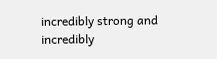incredibly strong and incredibly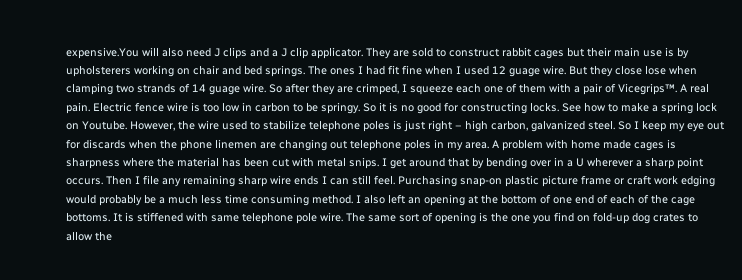expensive.You will also need J clips and a J clip applicator. They are sold to construct rabbit cages but their main use is by upholsterers working on chair and bed springs. The ones I had fit fine when I used 12 guage wire. But they close lose when clamping two strands of 14 guage wire. So after they are crimped, I squeeze each one of them with a pair of Vicegrips™. A real pain. Electric fence wire is too low in carbon to be springy. So it is no good for constructing locks. See how to make a spring lock on Youtube. However, the wire used to stabilize telephone poles is just right – high carbon, galvanized steel. So I keep my eye out for discards when the phone linemen are changing out telephone poles in my area. A problem with home made cages is sharpness where the material has been cut with metal snips. I get around that by bending over in a U wherever a sharp point occurs. Then I file any remaining sharp wire ends I can still feel. Purchasing snap-on plastic picture frame or craft work edging would probably be a much less time consuming method. I also left an opening at the bottom of one end of each of the cage bottoms. It is stiffened with same telephone pole wire. The same sort of opening is the one you find on fold-up dog crates to allow the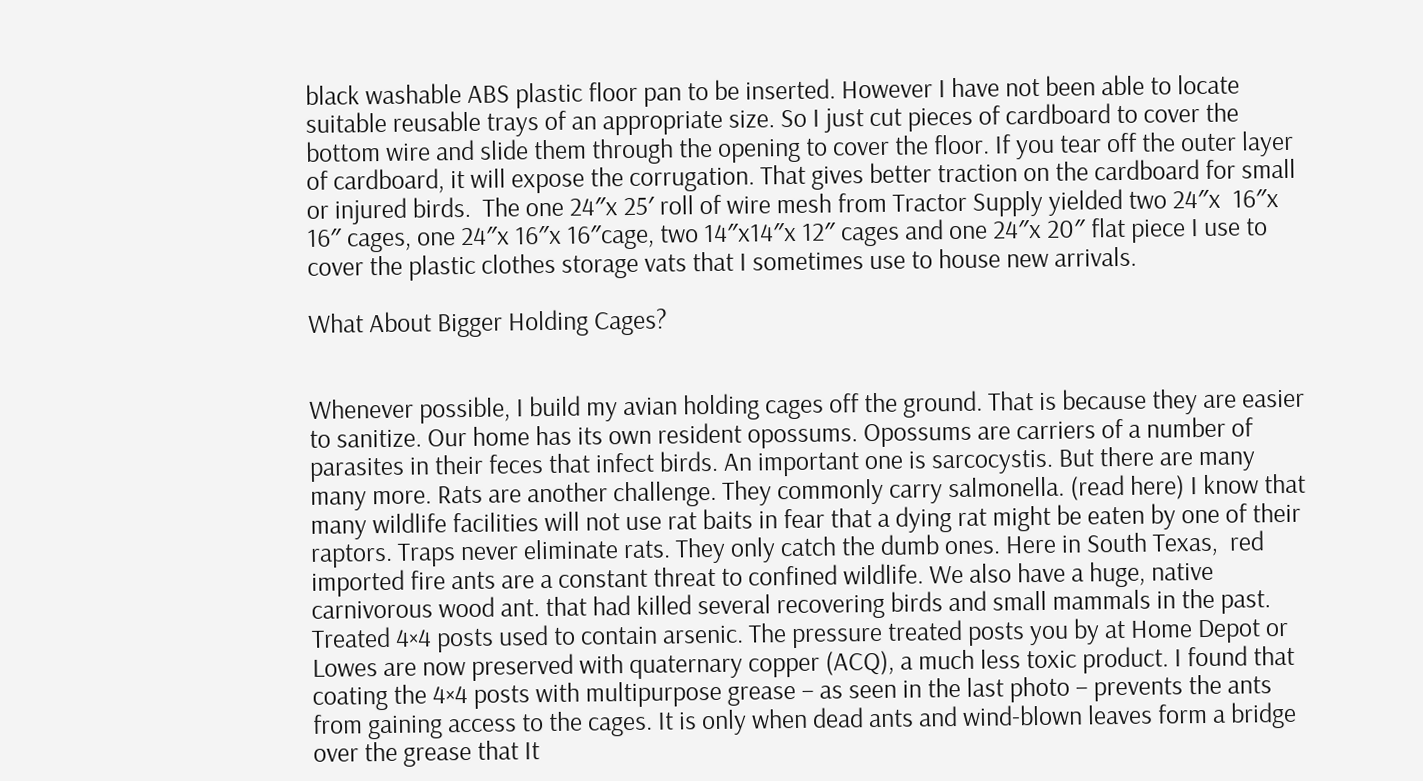black washable ABS plastic floor pan to be inserted. However I have not been able to locate suitable reusable trays of an appropriate size. So I just cut pieces of cardboard to cover the bottom wire and slide them through the opening to cover the floor. If you tear off the outer layer of cardboard, it will expose the corrugation. That gives better traction on the cardboard for small or injured birds.  The one 24″x 25′ roll of wire mesh from Tractor Supply yielded two 24″x  16″x 16″ cages, one 24″x 16″x 16″cage, two 14″x14″x 12″ cages and one 24″x 20″ flat piece I use to cover the plastic clothes storage vats that I sometimes use to house new arrivals.

What About Bigger Holding Cages?


Whenever possible, I build my avian holding cages off the ground. That is because they are easier to sanitize. Our home has its own resident opossums. Opossums are carriers of a number of parasites in their feces that infect birds. An important one is sarcocystis. But there are many many more. Rats are another challenge. They commonly carry salmonella. (read here) I know that many wildlife facilities will not use rat baits in fear that a dying rat might be eaten by one of their raptors. Traps never eliminate rats. They only catch the dumb ones. Here in South Texas,  red imported fire ants are a constant threat to confined wildlife. We also have a huge, native carnivorous wood ant. that had killed several recovering birds and small mammals in the past. Treated 4×4 posts used to contain arsenic. The pressure treated posts you by at Home Depot or Lowes are now preserved with quaternary copper (ACQ), a much less toxic product. I found that coating the 4×4 posts with multipurpose grease – as seen in the last photo – prevents the ants from gaining access to the cages. It is only when dead ants and wind-blown leaves form a bridge over the grease that It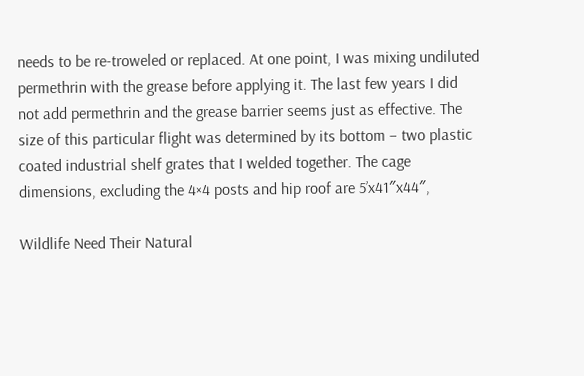needs to be re-troweled or replaced. At one point, I was mixing undiluted permethrin with the grease before applying it. The last few years I did not add permethrin and the grease barrier seems just as effective. The size of this particular flight was determined by its bottom – two plastic coated industrial shelf grates that I welded together. The cage dimensions, excluding the 4×4 posts and hip roof are 5’x41″x44″,

Wildlife Need Their Natural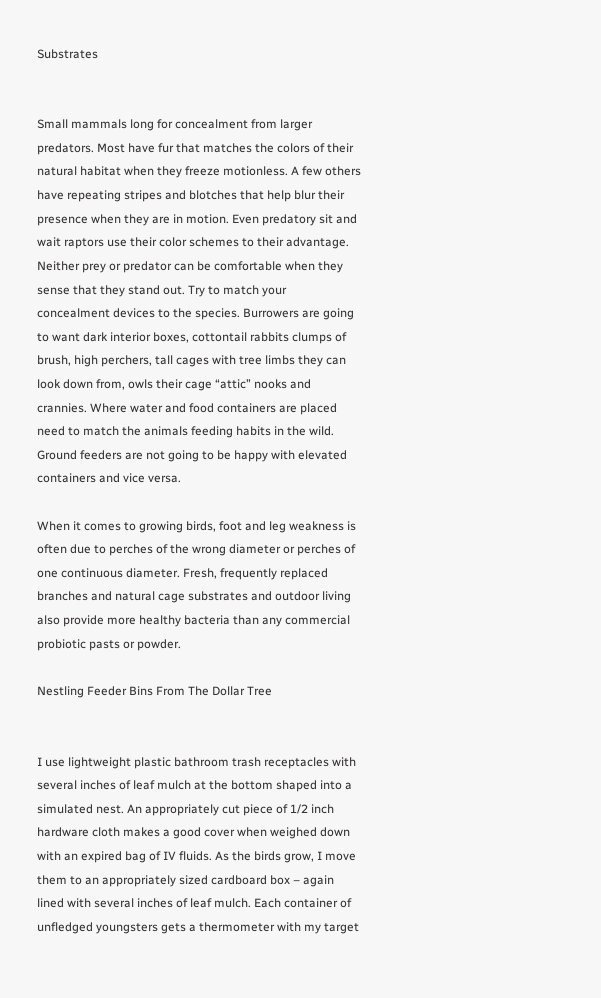Substrates


Small mammals long for concealment from larger predators. Most have fur that matches the colors of their natural habitat when they freeze motionless. A few others have repeating stripes and blotches that help blur their presence when they are in motion. Even predatory sit and wait raptors use their color schemes to their advantage. Neither prey or predator can be comfortable when they sense that they stand out. Try to match your concealment devices to the species. Burrowers are going to want dark interior boxes, cottontail rabbits clumps of brush, high perchers, tall cages with tree limbs they can look down from, owls their cage “attic” nooks and crannies. Where water and food containers are placed need to match the animals feeding habits in the wild. Ground feeders are not going to be happy with elevated containers and vice versa.

When it comes to growing birds, foot and leg weakness is often due to perches of the wrong diameter or perches of one continuous diameter. Fresh, frequently replaced branches and natural cage substrates and outdoor living also provide more healthy bacteria than any commercial probiotic pasts or powder.

Nestling Feeder Bins From The Dollar Tree


I use lightweight plastic bathroom trash receptacles with several inches of leaf mulch at the bottom shaped into a simulated nest. An appropriately cut piece of 1/2 inch hardware cloth makes a good cover when weighed down with an expired bag of IV fluids. As the birds grow, I move them to an appropriately sized cardboard box – again lined with several inches of leaf mulch. Each container of unfledged youngsters gets a thermometer with my target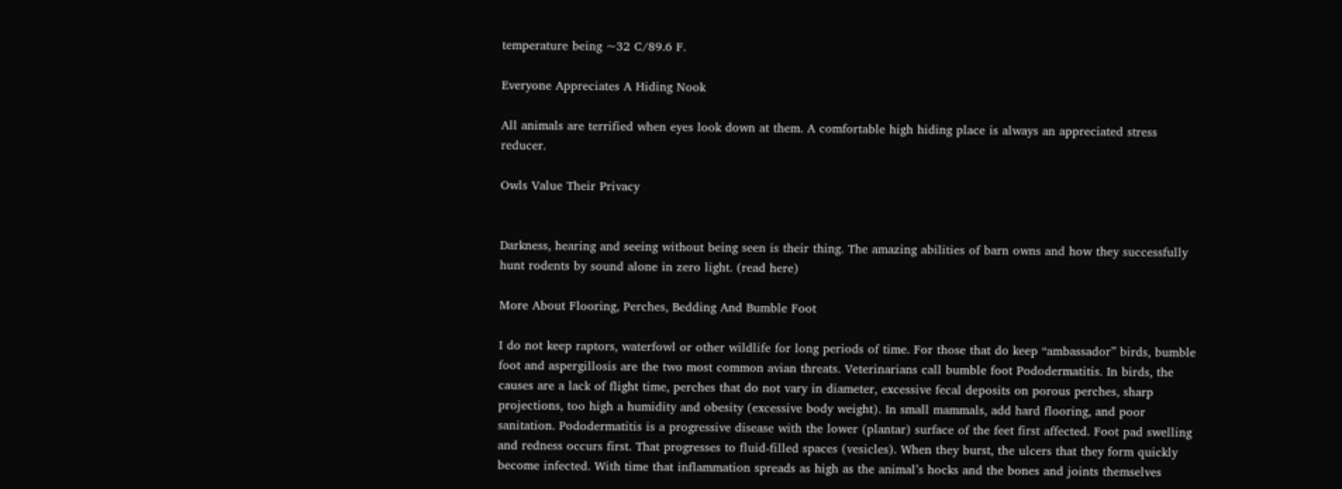temperature being ~32 C/89.6 F.

Everyone Appreciates A Hiding Nook

All animals are terrified when eyes look down at them. A comfortable high hiding place is always an appreciated stress reducer.

Owls Value Their Privacy


Darkness, hearing and seeing without being seen is their thing. The amazing abilities of barn owns and how they successfully hunt rodents by sound alone in zero light. (read here)

More About Flooring, Perches, Bedding And Bumble Foot

I do not keep raptors, waterfowl or other wildlife for long periods of time. For those that do keep “ambassador” birds, bumble foot and aspergillosis are the two most common avian threats. Veterinarians call bumble foot Pododermatitis. In birds, the causes are a lack of flight time, perches that do not vary in diameter, excessive fecal deposits on porous perches, sharp projections, too high a humidity and obesity (excessive body weight). In small mammals, add hard flooring, and poor sanitation. Pododermatitis is a progressive disease with the lower (plantar) surface of the feet first affected. Foot pad swelling and redness occurs first. That progresses to fluid-filled spaces (vesicles). When they burst, the ulcers that they form quickly become infected. With time that inflammation spreads as high as the animal’s hocks and the bones and joints themselves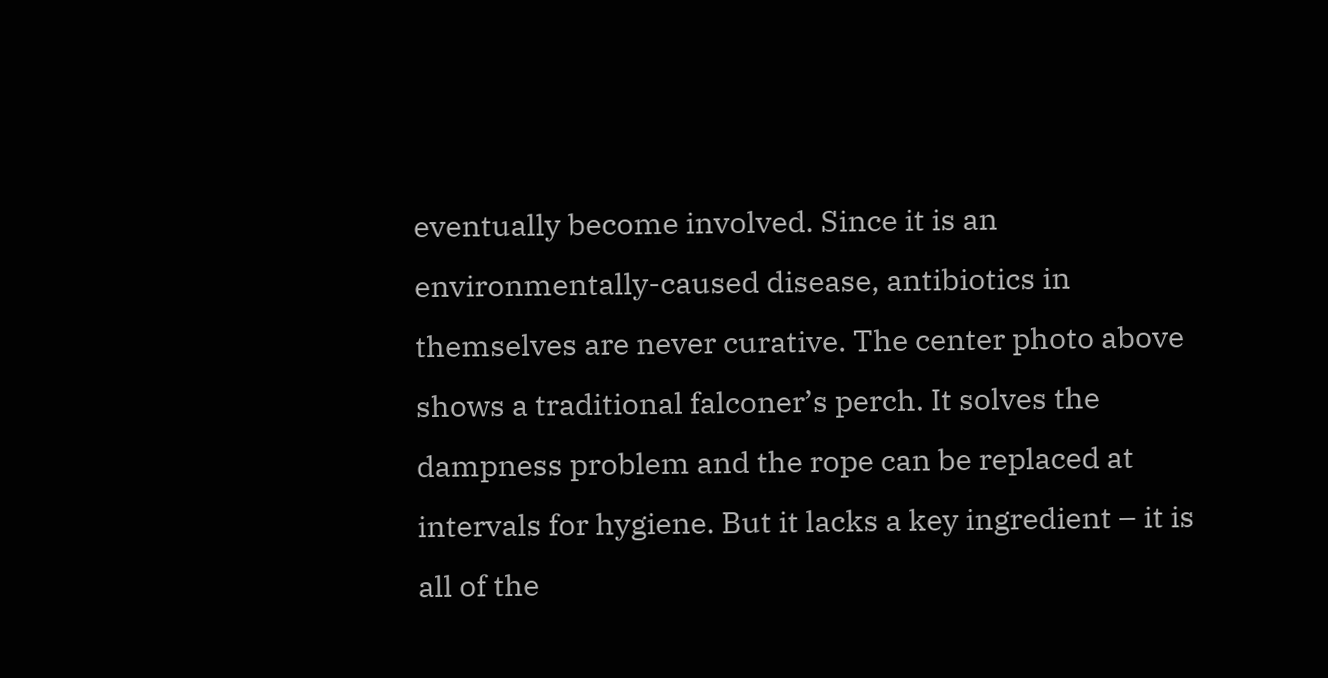eventually become involved. Since it is an environmentally-caused disease, antibiotics in themselves are never curative. The center photo above shows a traditional falconer’s perch. It solves the dampness problem and the rope can be replaced at intervals for hygiene. But it lacks a key ingredient – it is all of the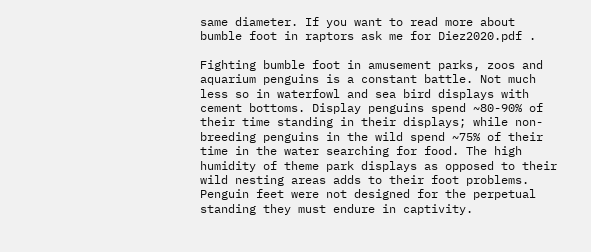same diameter. If you want to read more about bumble foot in raptors ask me for Diez2020.pdf .

Fighting bumble foot in amusement parks, zoos and aquarium penguins is a constant battle. Not much less so in waterfowl and sea bird displays with cement bottoms. Display penguins spend ~80-90% of their time standing in their displays; while non-breeding penguins in the wild spend ~75% of their time in the water searching for food. The high humidity of theme park displays as opposed to their wild nesting areas adds to their foot problems. Penguin feet were not designed for the perpetual standing they must endure in captivity.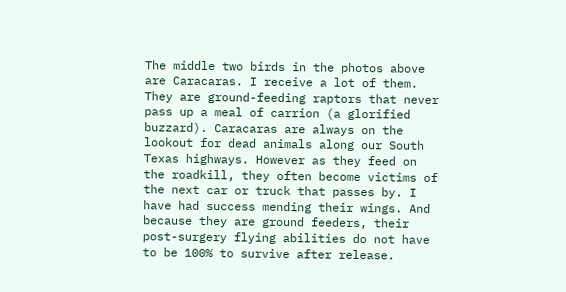The middle two birds in the photos above are Caracaras. I receive a lot of them. They are ground-feeding raptors that never pass up a meal of carrion (a glorified buzzard). Caracaras are always on the lookout for dead animals along our South Texas highways. However as they feed on the roadkill, they often become victims of the next car or truck that passes by. I have had success mending their wings. And because they are ground feeders, their post-surgery flying abilities do not have to be 100% to survive after release.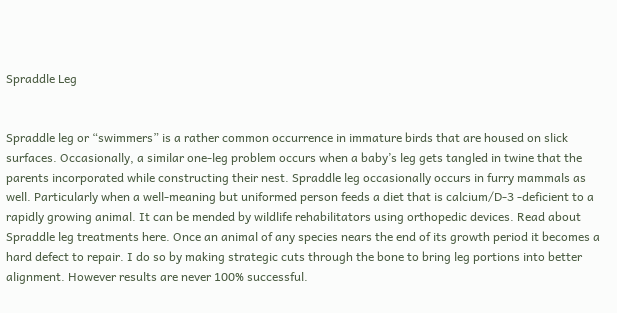Spraddle Leg


Spraddle leg or “swimmers” is a rather common occurrence in immature birds that are housed on slick surfaces. Occasionally, a similar one-leg problem occurs when a baby’s leg gets tangled in twine that the parents incorporated while constructing their nest. Spraddle leg occasionally occurs in furry mammals as well. Particularly when a well-meaning but uniformed person feeds a diet that is calcium/D-3 -deficient to a rapidly growing animal. It can be mended by wildlife rehabilitators using orthopedic devices. Read about Spraddle leg treatments here. Once an animal of any species nears the end of its growth period it becomes a hard defect to repair. I do so by making strategic cuts through the bone to bring leg portions into better alignment. However results are never 100% successful.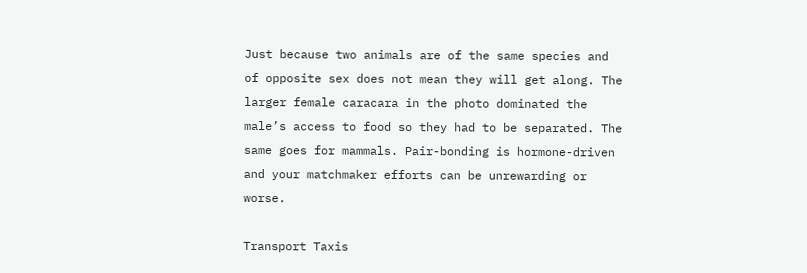Just because two animals are of the same species and of opposite sex does not mean they will get along. The larger female caracara in the photo dominated the male’s access to food so they had to be separated. The same goes for mammals. Pair-bonding is hormone-driven and your matchmaker efforts can be unrewarding or worse.

Transport Taxis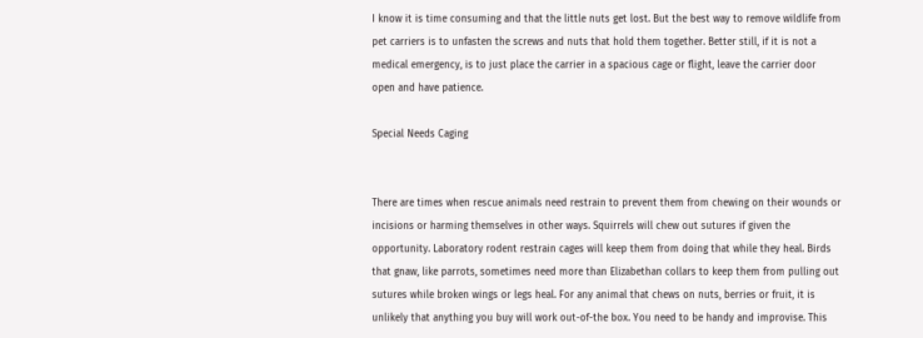I know it is time consuming and that the little nuts get lost. But the best way to remove wildlife from pet carriers is to unfasten the screws and nuts that hold them together. Better still, if it is not a medical emergency, is to just place the carrier in a spacious cage or flight, leave the carrier door open and have patience.

Special Needs Caging


There are times when rescue animals need restrain to prevent them from chewing on their wounds or incisions or harming themselves in other ways. Squirrels will chew out sutures if given the opportunity. Laboratory rodent restrain cages will keep them from doing that while they heal. Birds that gnaw, like parrots, sometimes need more than Elizabethan collars to keep them from pulling out sutures while broken wings or legs heal. For any animal that chews on nuts, berries or fruit, it is unlikely that anything you buy will work out-of-the box. You need to be handy and improvise. This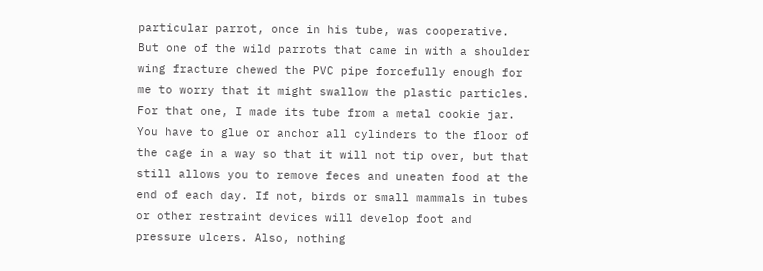particular parrot, once in his tube, was cooperative. But one of the wild parrots that came in with a shoulder wing fracture chewed the PVC pipe forcefully enough for me to worry that it might swallow the plastic particles. For that one, I made its tube from a metal cookie jar. You have to glue or anchor all cylinders to the floor of the cage in a way so that it will not tip over, but that still allows you to remove feces and uneaten food at the end of each day. If not, birds or small mammals in tubes or other restraint devices will develop foot and pressure ulcers. Also, nothing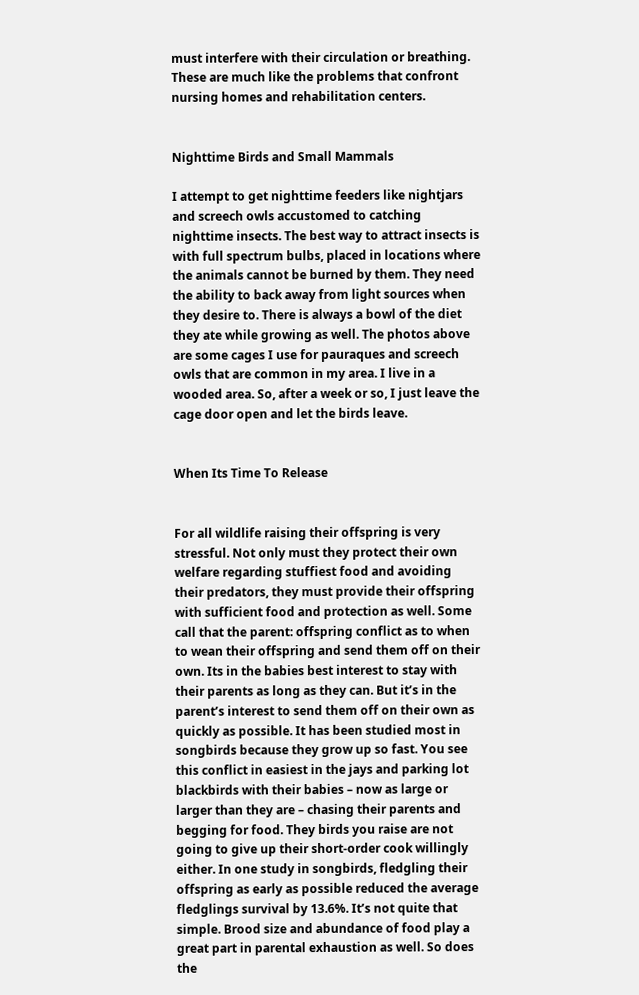must interfere with their circulation or breathing. These are much like the problems that confront nursing homes and rehabilitation centers.


Nighttime Birds and Small Mammals

I attempt to get nighttime feeders like nightjars and screech owls accustomed to catching nighttime insects. The best way to attract insects is with full spectrum bulbs, placed in locations where the animals cannot be burned by them. They need the ability to back away from light sources when they desire to. There is always a bowl of the diet they ate while growing as well. The photos above are some cages I use for pauraques and screech owls that are common in my area. I live in a wooded area. So, after a week or so, I just leave the cage door open and let the birds leave.


When Its Time To Release


For all wildlife raising their offspring is very stressful. Not only must they protect their own welfare regarding stuffiest food and avoiding their predators, they must provide their offspring with sufficient food and protection as well. Some call that the parent: offspring conflict as to when to wean their offspring and send them off on their own. Its in the babies best interest to stay with their parents as long as they can. But it’s in the parent’s interest to send them off on their own as quickly as possible. It has been studied most in songbirds because they grow up so fast. You see this conflict in easiest in the jays and parking lot blackbirds with their babies – now as large or larger than they are – chasing their parents and begging for food. They birds you raise are not going to give up their short-order cook willingly either. In one study in songbirds, fledgling their offspring as early as possible reduced the average fledglings survival by 13.6%. It’s not quite that simple. Brood size and abundance of food play a great part in parental exhaustion as well. So does the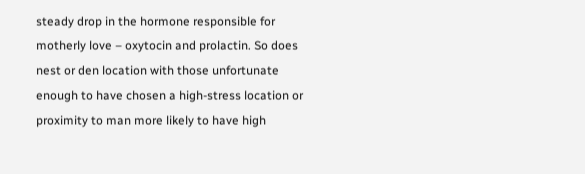steady drop in the hormone responsible for motherly love – oxytocin and prolactin. So does nest or den location with those unfortunate enough to have chosen a high-stress location or proximity to man more likely to have high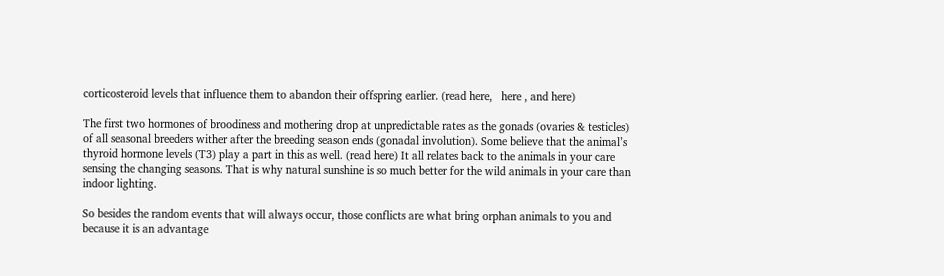corticosteroid levels that influence them to abandon their offspring earlier. (read here,   here , and here)

The first two hormones of broodiness and mothering drop at unpredictable rates as the gonads (ovaries & testicles) of all seasonal breeders wither after the breeding season ends (gonadal involution). Some believe that the animal’s thyroid hormone levels (T3) play a part in this as well. (read here) It all relates back to the animals in your care sensing the changing seasons. That is why natural sunshine is so much better for the wild animals in your care than indoor lighting.

So besides the random events that will always occur, those conflicts are what bring orphan animals to you and because it is an advantage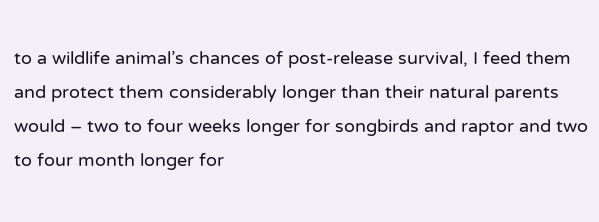to a wildlife animal’s chances of post-release survival, I feed them and protect them considerably longer than their natural parents would – two to four weeks longer for songbirds and raptor and two to four month longer for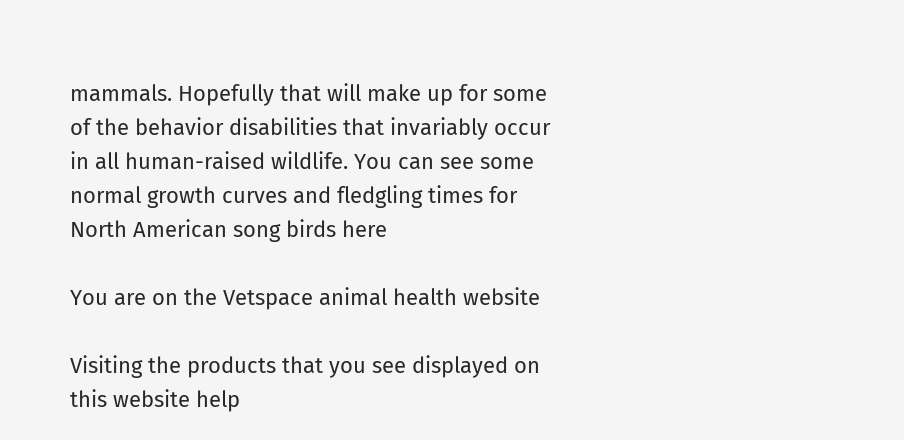mammals. Hopefully that will make up for some of the behavior disabilities that invariably occur in all human-raised wildlife. You can see some normal growth curves and fledgling times for North American song birds here

You are on the Vetspace animal health website

Visiting the products that you see displayed on this website help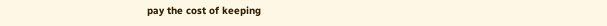pay the cost of keeping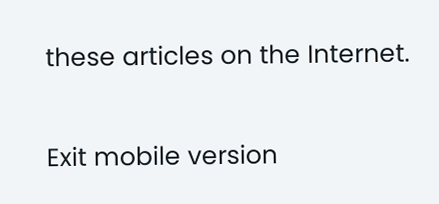these articles on the Internet.

Exit mobile version